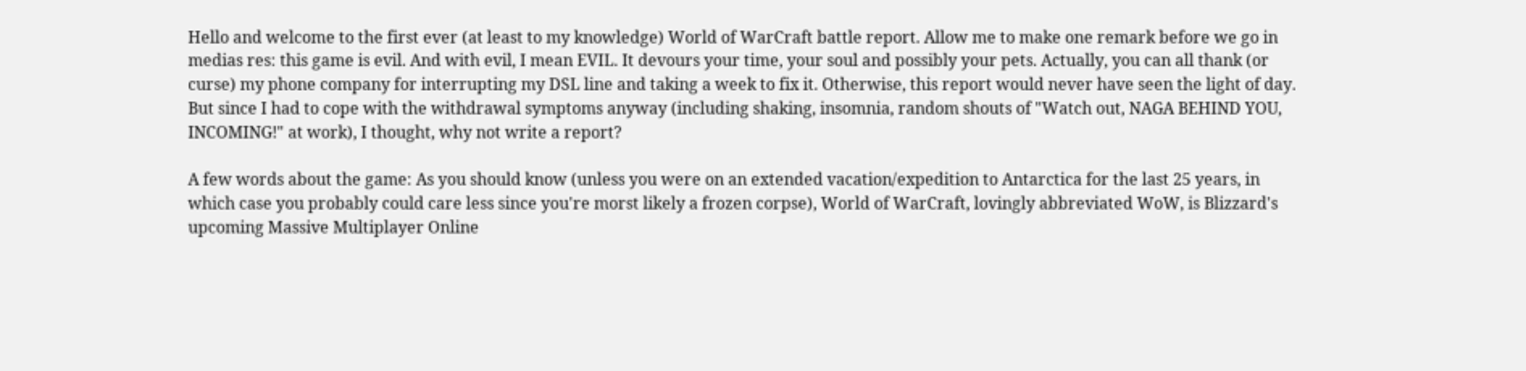Hello and welcome to the first ever (at least to my knowledge) World of WarCraft battle report. Allow me to make one remark before we go in medias res: this game is evil. And with evil, I mean EVIL. It devours your time, your soul and possibly your pets. Actually, you can all thank (or curse) my phone company for interrupting my DSL line and taking a week to fix it. Otherwise, this report would never have seen the light of day. But since I had to cope with the withdrawal symptoms anyway (including shaking, insomnia, random shouts of "Watch out, NAGA BEHIND YOU, INCOMING!" at work), I thought, why not write a report?

A few words about the game: As you should know (unless you were on an extended vacation/expedition to Antarctica for the last 25 years, in which case you probably could care less since you're morst likely a frozen corpse), World of WarCraft, lovingly abbreviated WoW, is Blizzard's upcoming Massive Multiplayer Online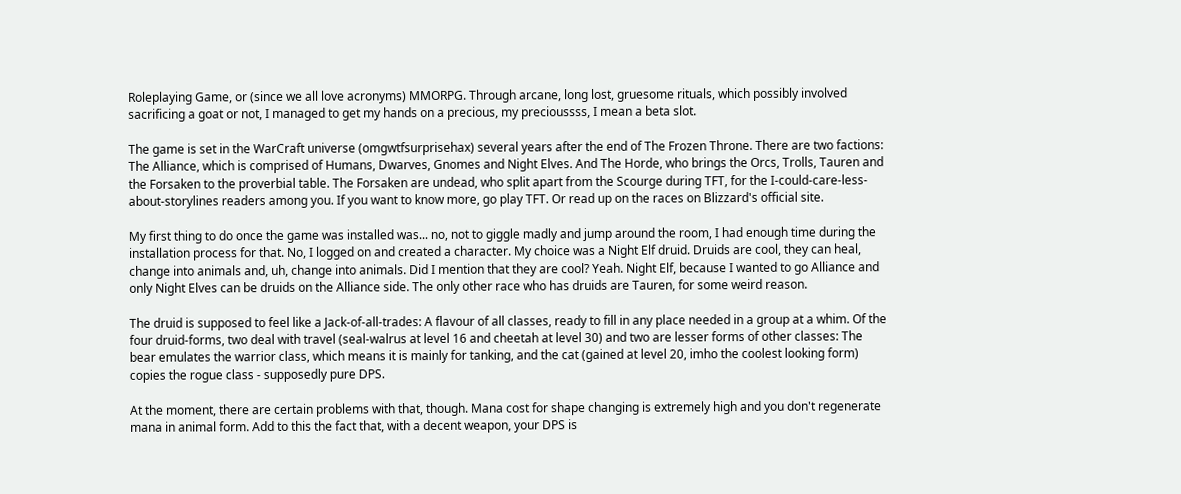Roleplaying Game, or (since we all love acronyms) MMORPG. Through arcane, long lost, gruesome rituals, which possibly involved sacrificing a goat or not, I managed to get my hands on a precious, my precioussss, I mean a beta slot.

The game is set in the WarCraft universe (omgwtfsurprisehax) several years after the end of The Frozen Throne. There are two factions: The Alliance, which is comprised of Humans, Dwarves, Gnomes and Night Elves. And The Horde, who brings the Orcs, Trolls, Tauren and the Forsaken to the proverbial table. The Forsaken are undead, who split apart from the Scourge during TFT, for the I-could-care-less-about-storylines readers among you. If you want to know more, go play TFT. Or read up on the races on Blizzard's official site.

My first thing to do once the game was installed was... no, not to giggle madly and jump around the room, I had enough time during the installation process for that. No, I logged on and created a character. My choice was a Night Elf druid. Druids are cool, they can heal, change into animals and, uh, change into animals. Did I mention that they are cool? Yeah. Night Elf, because I wanted to go Alliance and only Night Elves can be druids on the Alliance side. The only other race who has druids are Tauren, for some weird reason.

The druid is supposed to feel like a Jack-of-all-trades: A flavour of all classes, ready to fill in any place needed in a group at a whim. Of the four druid-forms, two deal with travel (seal-walrus at level 16 and cheetah at level 30) and two are lesser forms of other classes: The bear emulates the warrior class, which means it is mainly for tanking, and the cat (gained at level 20, imho the coolest looking form) copies the rogue class - supposedly pure DPS.

At the moment, there are certain problems with that, though. Mana cost for shape changing is extremely high and you don't regenerate mana in animal form. Add to this the fact that, with a decent weapon, your DPS is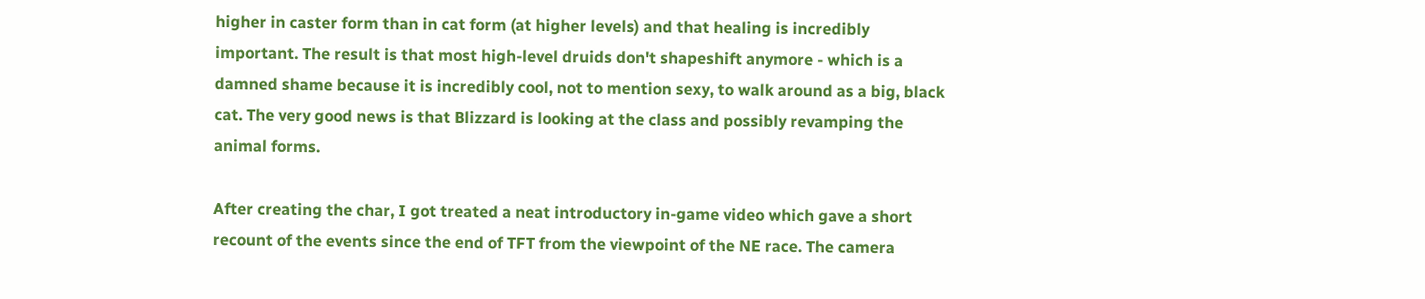higher in caster form than in cat form (at higher levels) and that healing is incredibly important. The result is that most high-level druids don't shapeshift anymore - which is a damned shame because it is incredibly cool, not to mention sexy, to walk around as a big, black cat. The very good news is that Blizzard is looking at the class and possibly revamping the animal forms.

After creating the char, I got treated a neat introductory in-game video which gave a short recount of the events since the end of TFT from the viewpoint of the NE race. The camera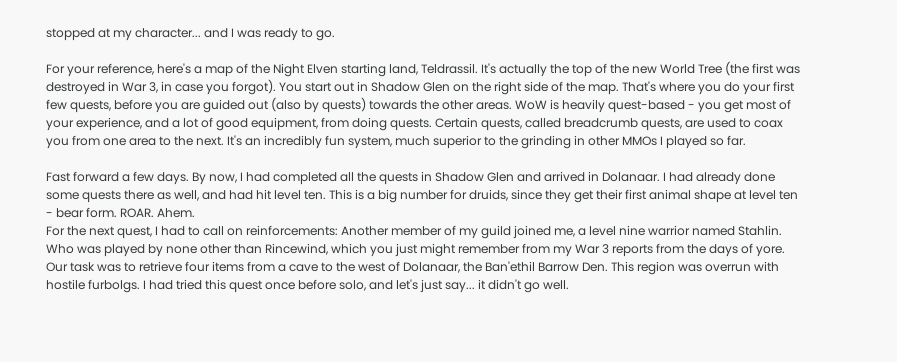stopped at my character... and I was ready to go.

For your reference, here's a map of the Night Elven starting land, Teldrassil. It's actually the top of the new World Tree (the first was destroyed in War 3, in case you forgot). You start out in Shadow Glen on the right side of the map. That's where you do your first few quests, before you are guided out (also by quests) towards the other areas. WoW is heavily quest-based - you get most of your experience, and a lot of good equipment, from doing quests. Certain quests, called breadcrumb quests, are used to coax you from one area to the next. It's an incredibly fun system, much superior to the grinding in other MMOs I played so far.

Fast forward a few days. By now, I had completed all the quests in Shadow Glen and arrived in Dolanaar. I had already done some quests there as well, and had hit level ten. This is a big number for druids, since they get their first animal shape at level ten - bear form. ROAR. Ahem.
For the next quest, I had to call on reinforcements: Another member of my guild joined me, a level nine warrior named Stahlin. Who was played by none other than Rincewind, which you just might remember from my War 3 reports from the days of yore. Our task was to retrieve four items from a cave to the west of Dolanaar, the Ban'ethil Barrow Den. This region was overrun with hostile furbolgs. I had tried this quest once before solo, and let's just say... it didn't go well.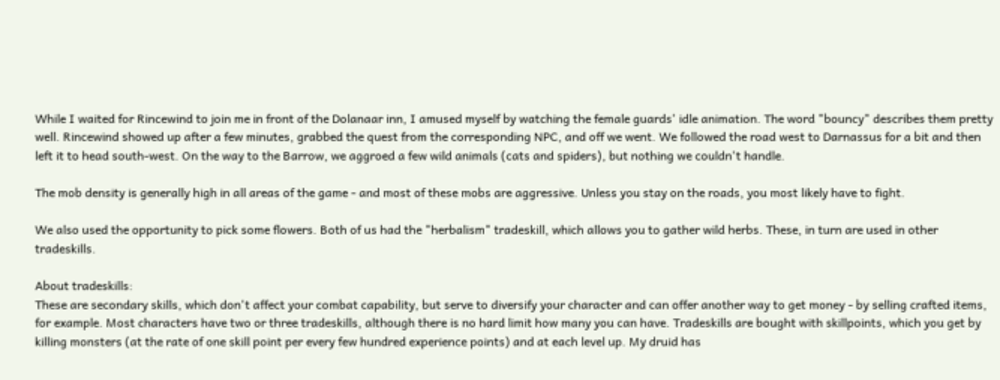While I waited for Rincewind to join me in front of the Dolanaar inn, I amused myself by watching the female guards' idle animation. The word "bouncy" describes them pretty well. Rincewind showed up after a few minutes, grabbed the quest from the corresponding NPC, and off we went. We followed the road west to Darnassus for a bit and then left it to head south-west. On the way to the Barrow, we aggroed a few wild animals (cats and spiders), but nothing we couldn't handle.

The mob density is generally high in all areas of the game - and most of these mobs are aggressive. Unless you stay on the roads, you most likely have to fight.

We also used the opportunity to pick some flowers. Both of us had the "herbalism" tradeskill, which allows you to gather wild herbs. These, in turn are used in other tradeskills.

About tradeskills:
These are secondary skills, which don't affect your combat capability, but serve to diversify your character and can offer another way to get money - by selling crafted items, for example. Most characters have two or three tradeskills, although there is no hard limit how many you can have. Tradeskills are bought with skillpoints, which you get by killing monsters (at the rate of one skill point per every few hundred experience points) and at each level up. My druid has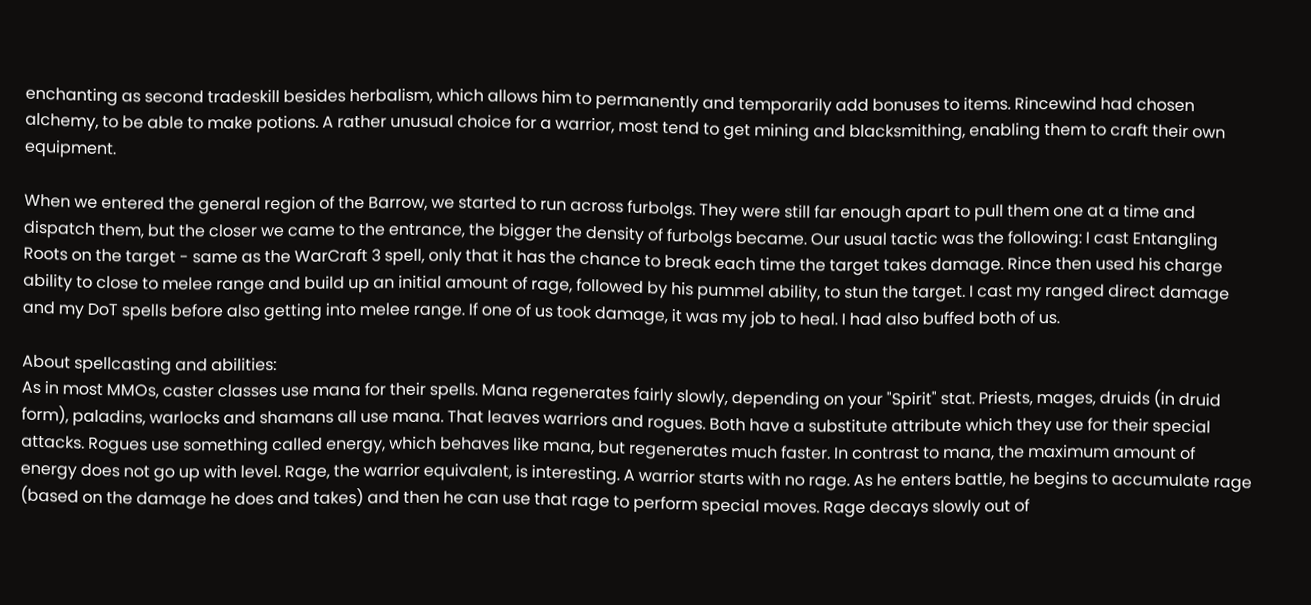enchanting as second tradeskill besides herbalism, which allows him to permanently and temporarily add bonuses to items. Rincewind had chosen alchemy, to be able to make potions. A rather unusual choice for a warrior, most tend to get mining and blacksmithing, enabling them to craft their own equipment.

When we entered the general region of the Barrow, we started to run across furbolgs. They were still far enough apart to pull them one at a time and dispatch them, but the closer we came to the entrance, the bigger the density of furbolgs became. Our usual tactic was the following: I cast Entangling Roots on the target - same as the WarCraft 3 spell, only that it has the chance to break each time the target takes damage. Rince then used his charge ability to close to melee range and build up an initial amount of rage, followed by his pummel ability, to stun the target. I cast my ranged direct damage and my DoT spells before also getting into melee range. If one of us took damage, it was my job to heal. I had also buffed both of us.

About spellcasting and abilities:
As in most MMOs, caster classes use mana for their spells. Mana regenerates fairly slowly, depending on your "Spirit" stat. Priests, mages, druids (in druid form), paladins, warlocks and shamans all use mana. That leaves warriors and rogues. Both have a substitute attribute which they use for their special attacks. Rogues use something called energy, which behaves like mana, but regenerates much faster. In contrast to mana, the maximum amount of energy does not go up with level. Rage, the warrior equivalent, is interesting. A warrior starts with no rage. As he enters battle, he begins to accumulate rage (based on the damage he does and takes) and then he can use that rage to perform special moves. Rage decays slowly out of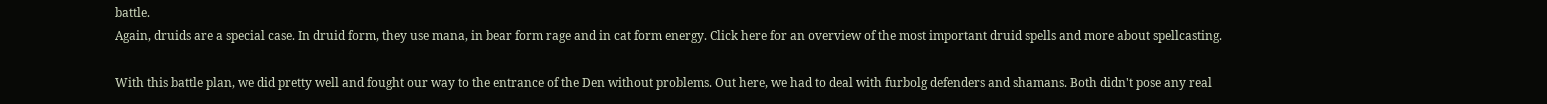battle.
Again, druids are a special case. In druid form, they use mana, in bear form rage and in cat form energy. Click here for an overview of the most important druid spells and more about spellcasting.

With this battle plan, we did pretty well and fought our way to the entrance of the Den without problems. Out here, we had to deal with furbolg defenders and shamans. Both didn't pose any real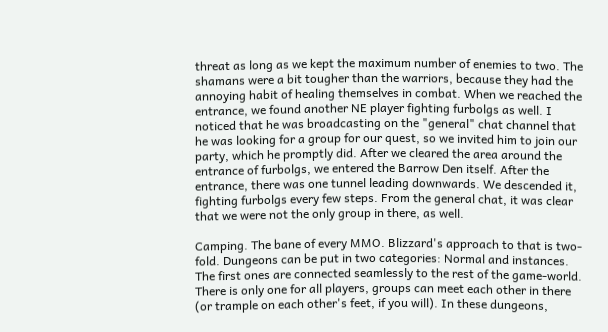threat as long as we kept the maximum number of enemies to two. The shamans were a bit tougher than the warriors, because they had the annoying habit of healing themselves in combat. When we reached the entrance, we found another NE player fighting furbolgs as well. I noticed that he was broadcasting on the "general" chat channel that he was looking for a group for our quest, so we invited him to join our party, which he promptly did. After we cleared the area around the entrance of furbolgs, we entered the Barrow Den itself. After the entrance, there was one tunnel leading downwards. We descended it, fighting furbolgs every few steps. From the general chat, it was clear that we were not the only group in there, as well.

Camping. The bane of every MMO. Blizzard's approach to that is two-fold. Dungeons can be put in two categories: Normal and instances. The first ones are connected seamlessly to the rest of the game-world. There is only one for all players, groups can meet each other in there (or trample on each other's feet, if you will). In these dungeons,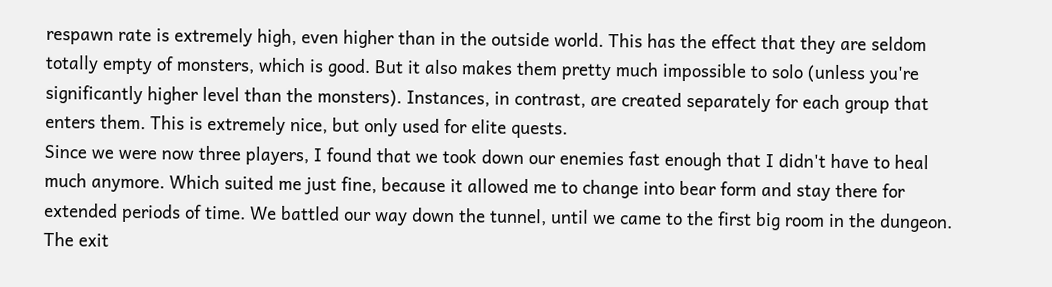respawn rate is extremely high, even higher than in the outside world. This has the effect that they are seldom totally empty of monsters, which is good. But it also makes them pretty much impossible to solo (unless you're significantly higher level than the monsters). Instances, in contrast, are created separately for each group that enters them. This is extremely nice, but only used for elite quests.
Since we were now three players, I found that we took down our enemies fast enough that I didn't have to heal much anymore. Which suited me just fine, because it allowed me to change into bear form and stay there for extended periods of time. We battled our way down the tunnel, until we came to the first big room in the dungeon. The exit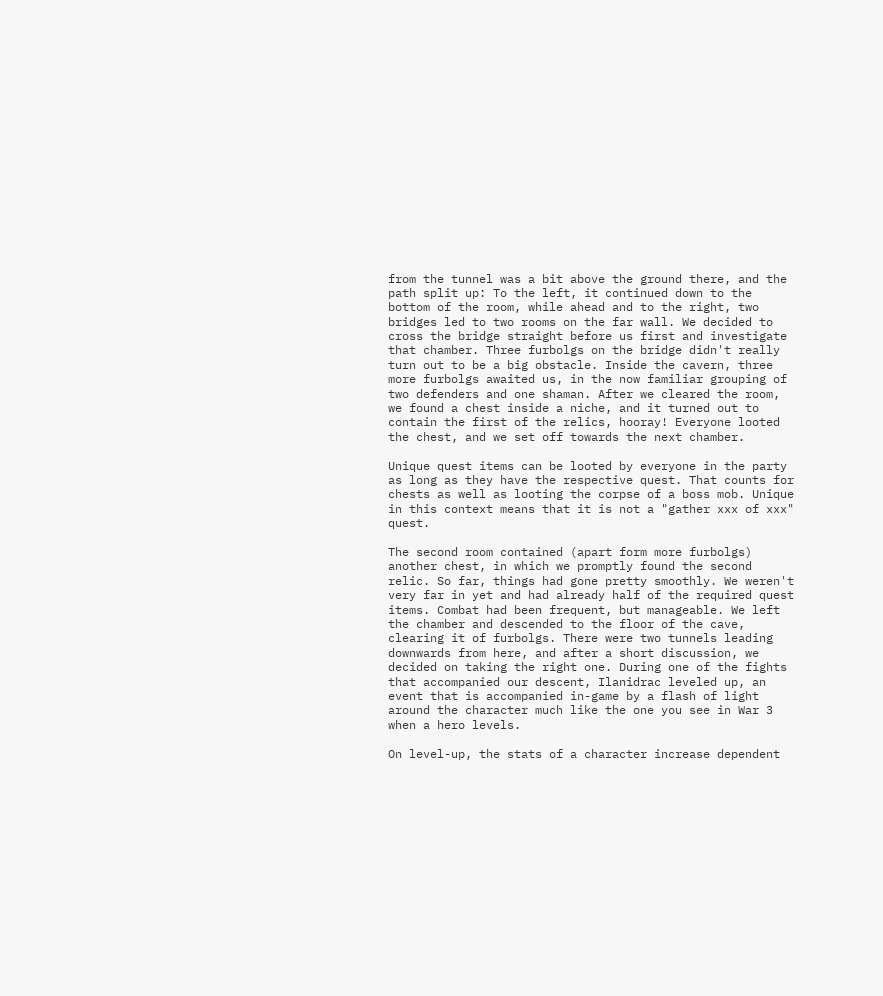from the tunnel was a bit above the ground there, and the path split up: To the left, it continued down to the bottom of the room, while ahead and to the right, two bridges led to two rooms on the far wall. We decided to cross the bridge straight before us first and investigate that chamber. Three furbolgs on the bridge didn't really turn out to be a big obstacle. Inside the cavern, three more furbolgs awaited us, in the now familiar grouping of two defenders and one shaman. After we cleared the room, we found a chest inside a niche, and it turned out to contain the first of the relics, hooray! Everyone looted the chest, and we set off towards the next chamber.

Unique quest items can be looted by everyone in the party as long as they have the respective quest. That counts for chests as well as looting the corpse of a boss mob. Unique in this context means that it is not a "gather xxx of xxx" quest.

The second room contained (apart form more furbolgs) another chest, in which we promptly found the second relic. So far, things had gone pretty smoothly. We weren't very far in yet and had already half of the required quest items. Combat had been frequent, but manageable. We left the chamber and descended to the floor of the cave, clearing it of furbolgs. There were two tunnels leading downwards from here, and after a short discussion, we decided on taking the right one. During one of the fights that accompanied our descent, Ilanidrac leveled up, an event that is accompanied in-game by a flash of light around the character much like the one you see in War 3 when a hero levels.

On level-up, the stats of a character increase dependent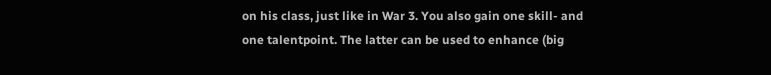on his class, just like in War 3. You also gain one skill- and one talentpoint. The latter can be used to enhance (big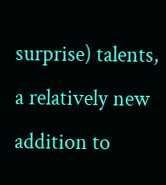surprise) talents, a relatively new addition to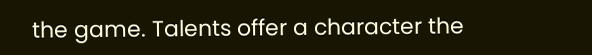the game. Talents offer a character the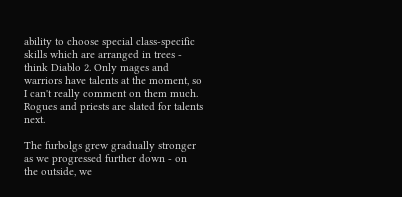ability to choose special class-specific skills which are arranged in trees - think Diablo 2. Only mages and warriors have talents at the moment, so I can't really comment on them much. Rogues and priests are slated for talents next.

The furbolgs grew gradually stronger as we progressed further down - on the outside, we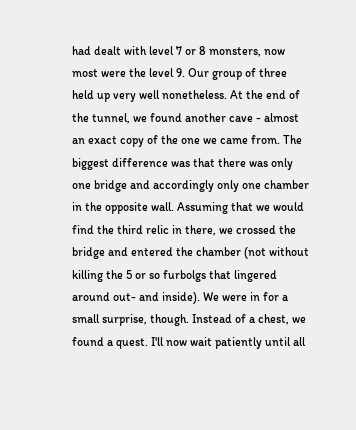had dealt with level 7 or 8 monsters, now most were the level 9. Our group of three held up very well nonetheless. At the end of the tunnel, we found another cave - almost an exact copy of the one we came from. The biggest difference was that there was only one bridge and accordingly only one chamber in the opposite wall. Assuming that we would find the third relic in there, we crossed the bridge and entered the chamber (not without killing the 5 or so furbolgs that lingered around out- and inside). We were in for a small surprise, though. Instead of a chest, we found a quest. I'll now wait patiently until all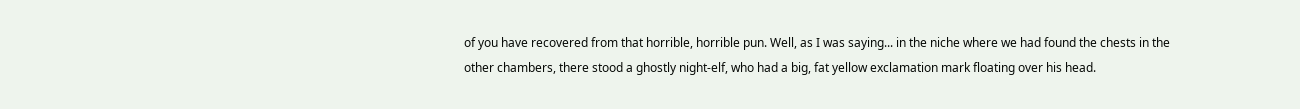of you have recovered from that horrible, horrible pun. Well, as I was saying... in the niche where we had found the chests in the other chambers, there stood a ghostly night-elf, who had a big, fat yellow exclamation mark floating over his head.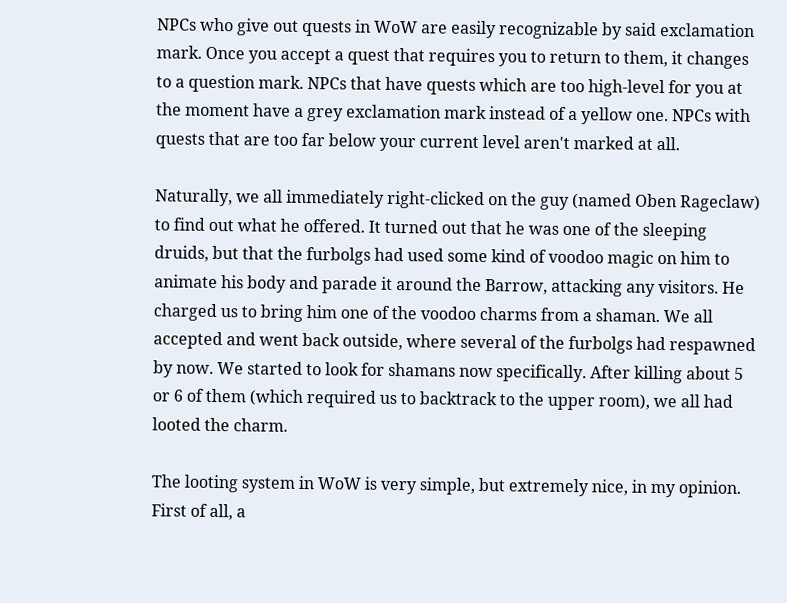NPCs who give out quests in WoW are easily recognizable by said exclamation mark. Once you accept a quest that requires you to return to them, it changes to a question mark. NPCs that have quests which are too high-level for you at the moment have a grey exclamation mark instead of a yellow one. NPCs with quests that are too far below your current level aren't marked at all.

Naturally, we all immediately right-clicked on the guy (named Oben Rageclaw) to find out what he offered. It turned out that he was one of the sleeping druids, but that the furbolgs had used some kind of voodoo magic on him to animate his body and parade it around the Barrow, attacking any visitors. He charged us to bring him one of the voodoo charms from a shaman. We all accepted and went back outside, where several of the furbolgs had respawned by now. We started to look for shamans now specifically. After killing about 5 or 6 of them (which required us to backtrack to the upper room), we all had looted the charm.

The looting system in WoW is very simple, but extremely nice, in my opinion. First of all, a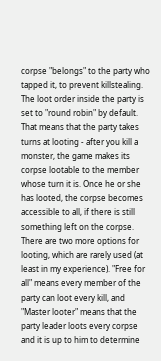corpse "belongs" to the party who tapped it, to prevent killstealing. The loot order inside the party is set to "round robin" by default. That means that the party takes turns at looting - after you kill a monster, the game makes its corpse lootable to the member whose turn it is. Once he or she has looted, the corpse becomes accessible to all, if there is still something left on the corpse.
There are two more options for looting, which are rarely used (at least in my experience). "Free for all" means every member of the party can loot every kill, and "Master looter" means that the party leader loots every corpse and it is up to him to determine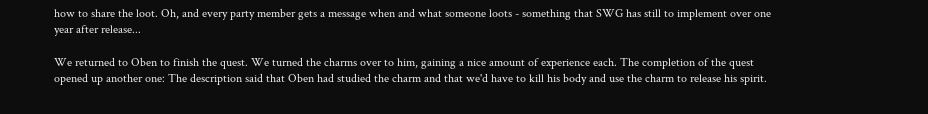how to share the loot. Oh, and every party member gets a message when and what someone loots - something that SWG has still to implement over one year after release...

We returned to Oben to finish the quest. We turned the charms over to him, gaining a nice amount of experience each. The completion of the quest opened up another one: The description said that Oben had studied the charm and that we'd have to kill his body and use the charm to release his spirit.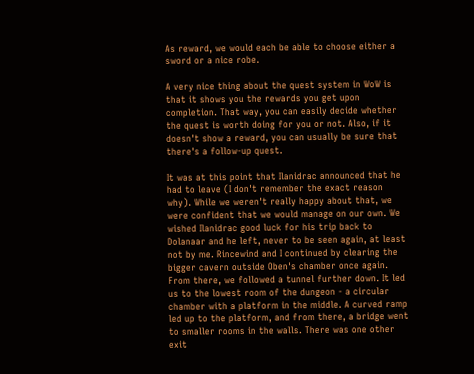As reward, we would each be able to choose either a sword or a nice robe.

A very nice thing about the quest system in WoW is that it shows you the rewards you get upon completion. That way, you can easily decide whether the quest is worth doing for you or not. Also, if it doesn't show a reward, you can usually be sure that there's a follow-up quest.

It was at this point that Ilanidrac announced that he had to leave (I don't remember the exact reason why). While we weren't really happy about that, we were confident that we would manage on our own. We wished Ilanidrac good luck for his trip back to Dolanaar and he left, never to be seen again, at least not by me. Rincewind and I continued by clearing the bigger cavern outside Oben's chamber once again. From there, we followed a tunnel further down. It led us to the lowest room of the dungeon - a circular chamber with a platform in the middle. A curved ramp led up to the platform, and from there, a bridge went to smaller rooms in the walls. There was one other exit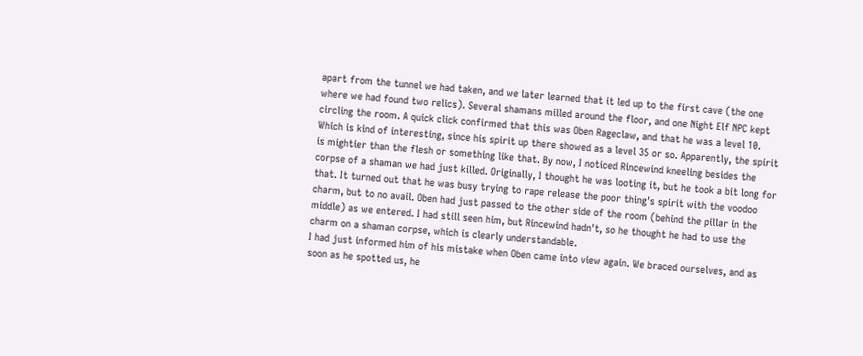apart from the tunnel we had taken, and we later learned that it led up to the first cave (the one where we had found two relics). Several shamans milled around the floor, and one Night Elf NPC kept circling the room. A quick click confirmed that this was Oben Rageclaw, and that he was a level 10. Which is kind of interesting, since his spirit up there showed as a level 35 or so. Apparently, the spirit is mightier than the flesh or something like that. By now, I noticed Rincewind kneeling besides the corpse of a shaman we had just killed. Originally, I thought he was looting it, but he took a bit long for that. It turned out that he was busy trying to rape release the poor thing's spirit with the voodoo charm, but to no avail. Oben had just passed to the other side of the room (behind the pillar in the middle) as we entered. I had still seen him, but Rincewind hadn't, so he thought he had to use the charm on a shaman corpse, which is clearly understandable.
I had just informed him of his mistake when Oben came into view again. We braced ourselves, and as soon as he spotted us, he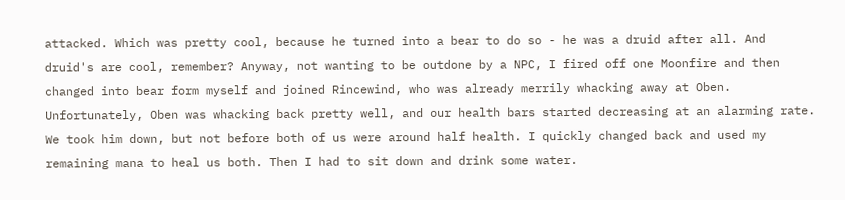attacked. Which was pretty cool, because he turned into a bear to do so - he was a druid after all. And druid's are cool, remember? Anyway, not wanting to be outdone by a NPC, I fired off one Moonfire and then changed into bear form myself and joined Rincewind, who was already merrily whacking away at Oben. Unfortunately, Oben was whacking back pretty well, and our health bars started decreasing at an alarming rate. We took him down, but not before both of us were around half health. I quickly changed back and used my remaining mana to heal us both. Then I had to sit down and drink some water.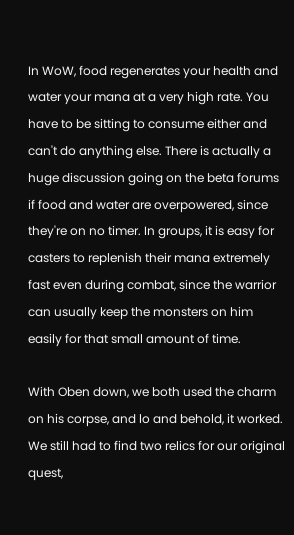In WoW, food regenerates your health and water your mana at a very high rate. You have to be sitting to consume either and can't do anything else. There is actually a huge discussion going on the beta forums if food and water are overpowered, since they're on no timer. In groups, it is easy for casters to replenish their mana extremely fast even during combat, since the warrior can usually keep the monsters on him easily for that small amount of time.

With Oben down, we both used the charm on his corpse, and lo and behold, it worked. We still had to find two relics for our original quest,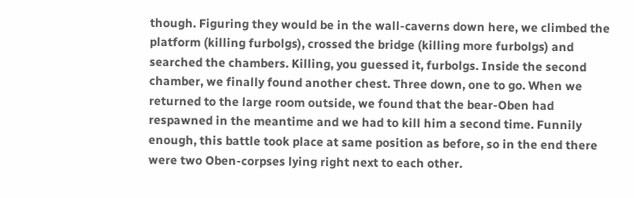though. Figuring they would be in the wall-caverns down here, we climbed the platform (killing furbolgs), crossed the bridge (killing more furbolgs) and searched the chambers. Killing, you guessed it, furbolgs. Inside the second chamber, we finally found another chest. Three down, one to go. When we returned to the large room outside, we found that the bear-Oben had respawned in the meantime and we had to kill him a second time. Funnily enough, this battle took place at same position as before, so in the end there were two Oben-corpses lying right next to each other.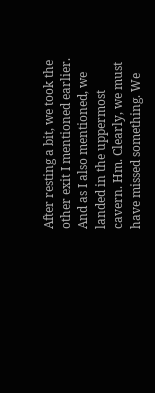After resting a bit, we took the other exit I mentioned earlier. And as I also mentioned, we landed in the uppermost cavern. Hm. Clearly, we must have missed something. We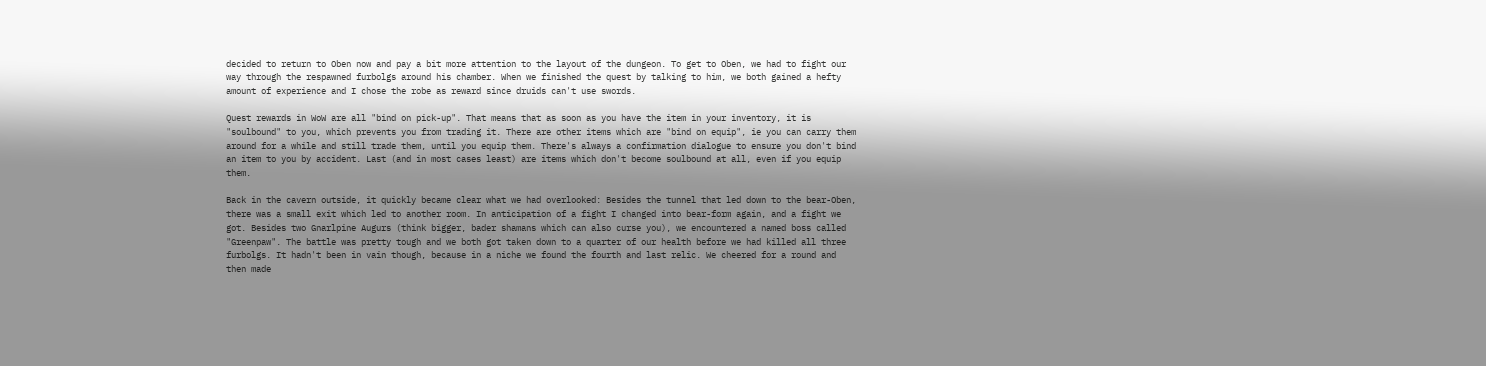decided to return to Oben now and pay a bit more attention to the layout of the dungeon. To get to Oben, we had to fight our way through the respawned furbolgs around his chamber. When we finished the quest by talking to him, we both gained a hefty amount of experience and I chose the robe as reward since druids can't use swords.

Quest rewards in WoW are all "bind on pick-up". That means that as soon as you have the item in your inventory, it is "soulbound" to you, which prevents you from trading it. There are other items which are "bind on equip", ie you can carry them around for a while and still trade them, until you equip them. There's always a confirmation dialogue to ensure you don't bind an item to you by accident. Last (and in most cases least) are items which don't become soulbound at all, even if you equip them.

Back in the cavern outside, it quickly became clear what we had overlooked: Besides the tunnel that led down to the bear-Oben, there was a small exit which led to another room. In anticipation of a fight I changed into bear-form again, and a fight we got. Besides two Gnarlpine Augurs (think bigger, bader shamans which can also curse you), we encountered a named boss called "Greenpaw". The battle was pretty tough and we both got taken down to a quarter of our health before we had killed all three furbolgs. It hadn't been in vain though, because in a niche we found the fourth and last relic. We cheered for a round and then made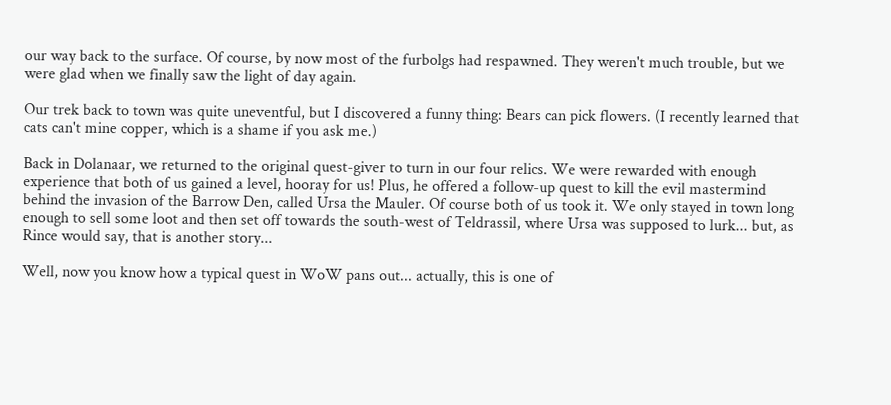our way back to the surface. Of course, by now most of the furbolgs had respawned. They weren't much trouble, but we were glad when we finally saw the light of day again.

Our trek back to town was quite uneventful, but I discovered a funny thing: Bears can pick flowers. (I recently learned that cats can't mine copper, which is a shame if you ask me.)

Back in Dolanaar, we returned to the original quest-giver to turn in our four relics. We were rewarded with enough experience that both of us gained a level, hooray for us! Plus, he offered a follow-up quest to kill the evil mastermind behind the invasion of the Barrow Den, called Ursa the Mauler. Of course both of us took it. We only stayed in town long enough to sell some loot and then set off towards the south-west of Teldrassil, where Ursa was supposed to lurk... but, as Rince would say, that is another story...

Well, now you know how a typical quest in WoW pans out... actually, this is one of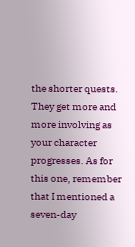the shorter quests. They get more and more involving as your character progresses. As for this one, remember that I mentioned a seven-day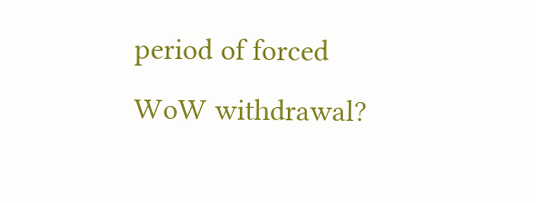period of forced WoW withdrawal?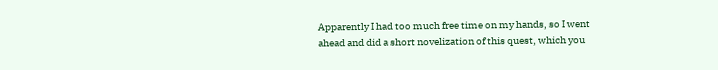Apparently I had too much free time on my hands, so I went ahead and did a short novelization of this quest, which you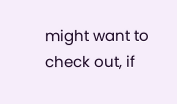might want to check out, if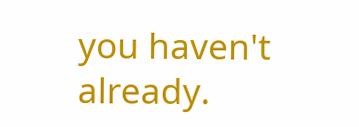you haven't already.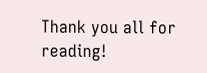Thank you all for reading!